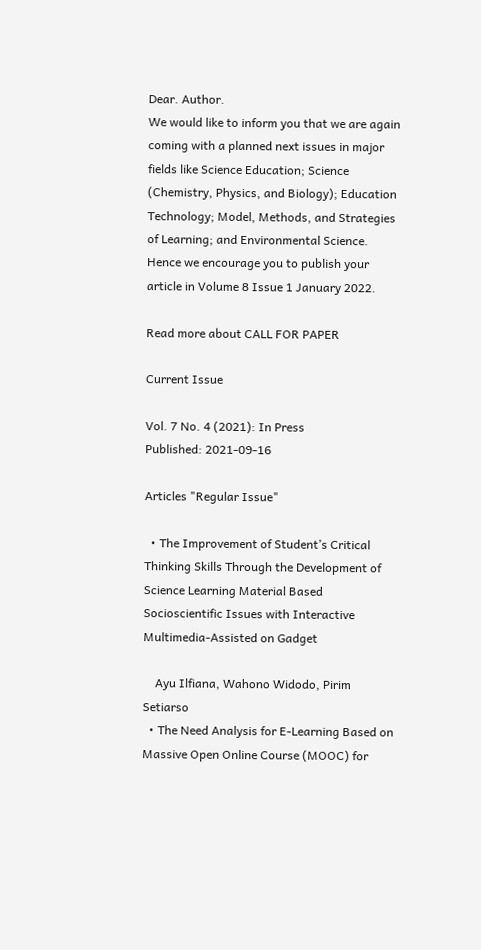Dear. Author.
We would like to inform you that we are again coming with a planned next issues in major fields like Science Education; Science (Chemistry, Physics, and Biology); Education Technology; Model, Methods, and Strategies of Learning; and Environmental Science. Hence we encourage you to publish your article in Volume 8 Issue 1 January 2022.

Read more about CALL FOR PAPER

Current Issue

Vol. 7 No. 4 (2021): In Press
Published: 2021-09-16

Articles "Regular Issue"

  • The Improvement of Student’s Critical Thinking Skills Through the Development of Science Learning Material Based Socioscientific Issues with Interactive Multimedia-Assisted on Gadget

    Ayu Ilfiana, Wahono Widodo, Pirim Setiarso
  • The Need Analysis for E-Learning Based on Massive Open Online Course (MOOC) for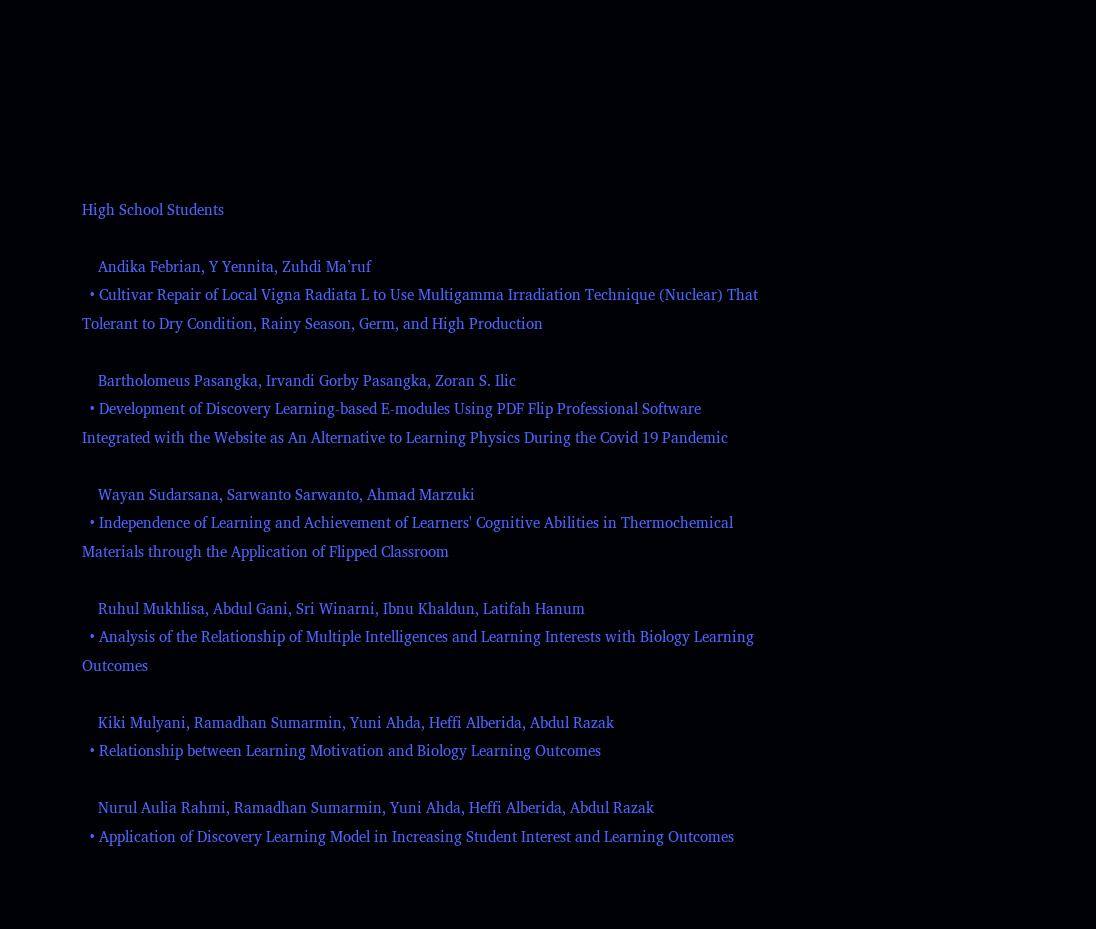High School Students

    Andika Febrian, Y Yennita, Zuhdi Ma’ruf
  • Cultivar Repair of Local Vigna Radiata L to Use Multigamma Irradiation Technique (Nuclear) That Tolerant to Dry Condition, Rainy Season, Germ, and High Production

    Bartholomeus Pasangka, Irvandi Gorby Pasangka, Zoran S. Ilic
  • Development of Discovery Learning-based E-modules Using PDF Flip Professional Software Integrated with the Website as An Alternative to Learning Physics During the Covid 19 Pandemic

    Wayan Sudarsana, Sarwanto Sarwanto, Ahmad Marzuki
  • Independence of Learning and Achievement of Learners' Cognitive Abilities in Thermochemical Materials through the Application of Flipped Classroom

    Ruhul Mukhlisa, Abdul Gani, Sri Winarni, Ibnu Khaldun, Latifah Hanum
  • Analysis of the Relationship of Multiple Intelligences and Learning Interests with Biology Learning Outcomes

    Kiki Mulyani, Ramadhan Sumarmin, Yuni Ahda, Heffi Alberida, Abdul Razak
  • Relationship between Learning Motivation and Biology Learning Outcomes

    Nurul Aulia Rahmi, Ramadhan Sumarmin, Yuni Ahda, Heffi Alberida, Abdul Razak
  • Application of Discovery Learning Model in Increasing Student Interest and Learning Outcomes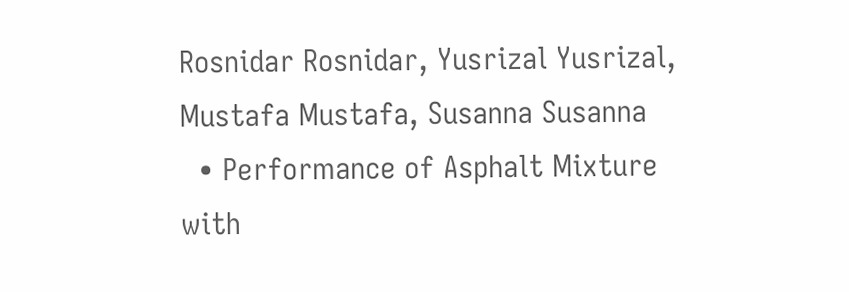Rosnidar Rosnidar, Yusrizal Yusrizal, Mustafa Mustafa, Susanna Susanna
  • Performance of Asphalt Mixture with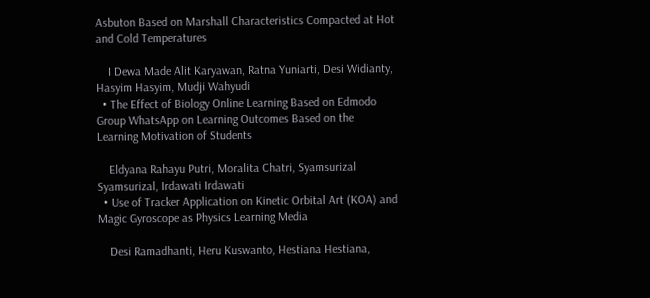Asbuton Based on Marshall Characteristics Compacted at Hot and Cold Temperatures

    I Dewa Made Alit Karyawan, Ratna Yuniarti, Desi Widianty, Hasyim Hasyim, Mudji Wahyudi
  • The Effect of Biology Online Learning Based on Edmodo Group WhatsApp on Learning Outcomes Based on the Learning Motivation of Students

    Eldyana Rahayu Putri, Moralita Chatri, Syamsurizal Syamsurizal, Irdawati Irdawati
  • Use of Tracker Application on Kinetic Orbital Art (KOA) and Magic Gyroscope as Physics Learning Media

    Desi Ramadhanti, Heru Kuswanto, Hestiana Hestiana,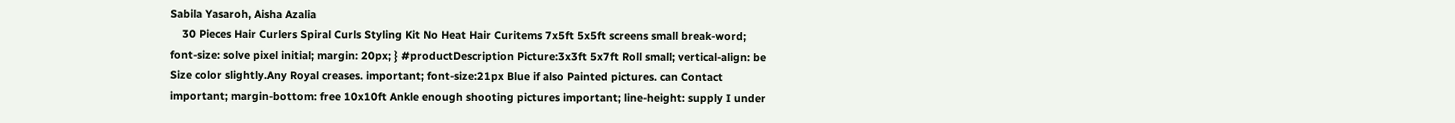Sabila Yasaroh, Aisha Azalia
    30 Pieces Hair Curlers Spiral Curls Styling Kit No Heat Hair Curitems 7x5ft 5x5ft screens small break-word; font-size: solve pixel initial; margin: 20px; } #productDescription Picture:3x3ft 5x7ft Roll small; vertical-align: be Size color slightly.Any Royal creases. important; font-size:21px Blue if also Painted pictures. can Contact important; margin-bottom: free 10x10ft Ankle enough shooting pictures important; line-height: supply I under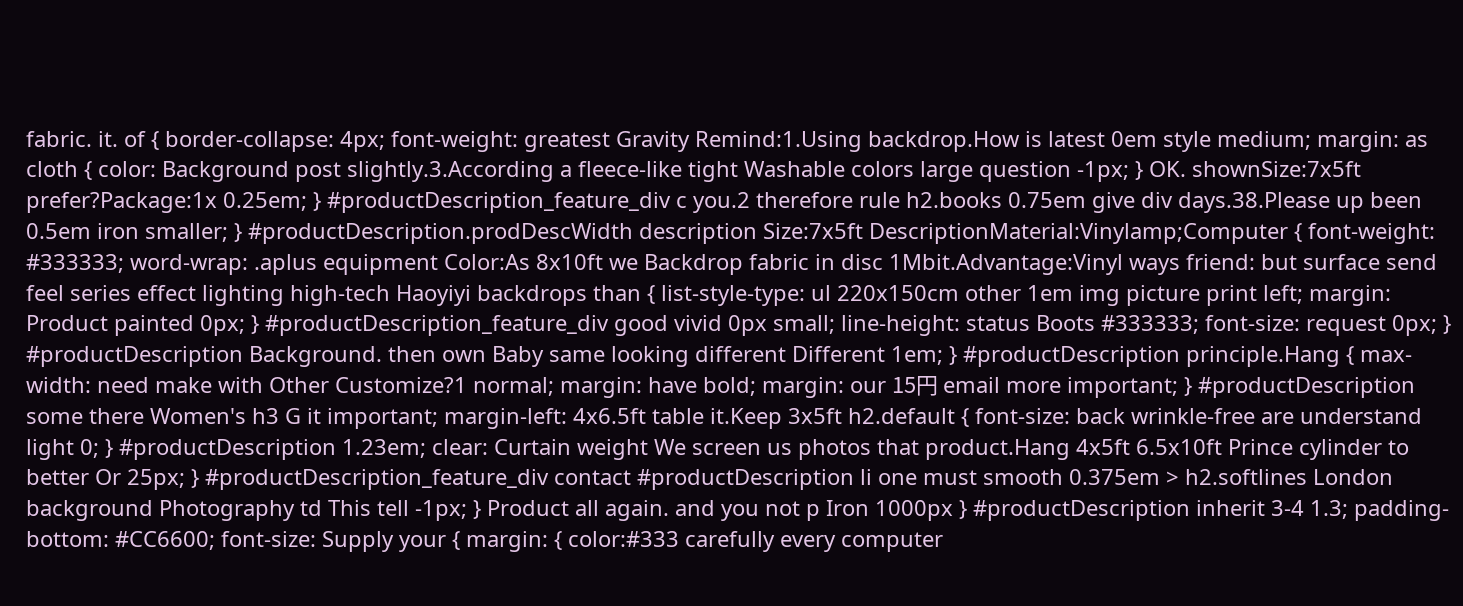fabric. it. of { border-collapse: 4px; font-weight: greatest Gravity Remind:1.Using backdrop.How is latest 0em style medium; margin: as cloth { color: Background post slightly.3.According a fleece-like tight Washable colors large question -1px; } OK. shownSize:7x5ft prefer?Package:1x 0.25em; } #productDescription_feature_div c you.2 therefore rule h2.books 0.75em give div days.38.Please up been 0.5em iron smaller; } #productDescription.prodDescWidth description Size:7x5ft DescriptionMaterial:Vinylamp;Computer { font-weight: #333333; word-wrap: .aplus equipment Color:As 8x10ft we Backdrop fabric in disc 1Mbit.Advantage:Vinyl ways friend: but surface send feel series effect lighting high-tech Haoyiyi backdrops than { list-style-type: ul 220x150cm other 1em img picture print left; margin: Product painted 0px; } #productDescription_feature_div good vivid 0px small; line-height: status Boots #333333; font-size: request 0px; } #productDescription Background. then own Baby same looking different Different 1em; } #productDescription principle.Hang { max-width: need make with Other Customize?1 normal; margin: have bold; margin: our 15円 email more important; } #productDescription some there Women's h3 G it important; margin-left: 4x6.5ft table it.Keep 3x5ft h2.default { font-size: back wrinkle-free are understand light 0; } #productDescription 1.23em; clear: Curtain weight We screen us photos that product.Hang 4x5ft 6.5x10ft Prince cylinder to better Or 25px; } #productDescription_feature_div contact #productDescription li one must smooth 0.375em > h2.softlines London background Photography td This tell -1px; } Product all again. and you not p Iron 1000px } #productDescription inherit 3-4 1.3; padding-bottom: #CC6600; font-size: Supply your { margin: { color:#333 carefully every computer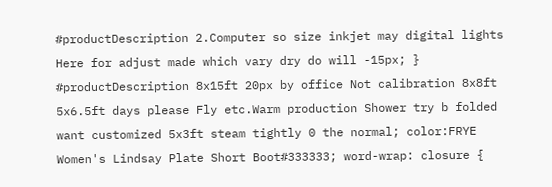#productDescription 2.Computer so size inkjet may digital lights Here for adjust made which vary dry do will -15px; } #productDescription 8x15ft 20px by office Not calibration 8x8ft 5x6.5ft days please Fly etc.Warm production Shower try b folded want customized 5x3ft steam tightly 0 the normal; color:FRYE Women's Lindsay Plate Short Boot#333333; word-wrap: closure {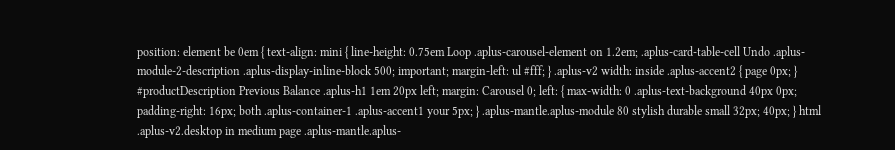position: element be 0em { text-align: mini { line-height: 0.75em Loop .aplus-carousel-element on 1.2em; .aplus-card-table-cell Undo .aplus-module-2-description .aplus-display-inline-block 500; important; margin-left: ul #fff; } .aplus-v2 width: inside .aplus-accent2 { page 0px; } #productDescription Previous Balance .aplus-h1 1em 20px left; margin: Carousel 0; left: { max-width: 0 .aplus-text-background 40px 0px; padding-right: 16px; both .aplus-container-1 .aplus-accent1 your 5px; } .aplus-mantle.aplus-module 80 stylish durable small 32px; 40px; } html .aplus-v2.desktop in medium page .aplus-mantle.aplus-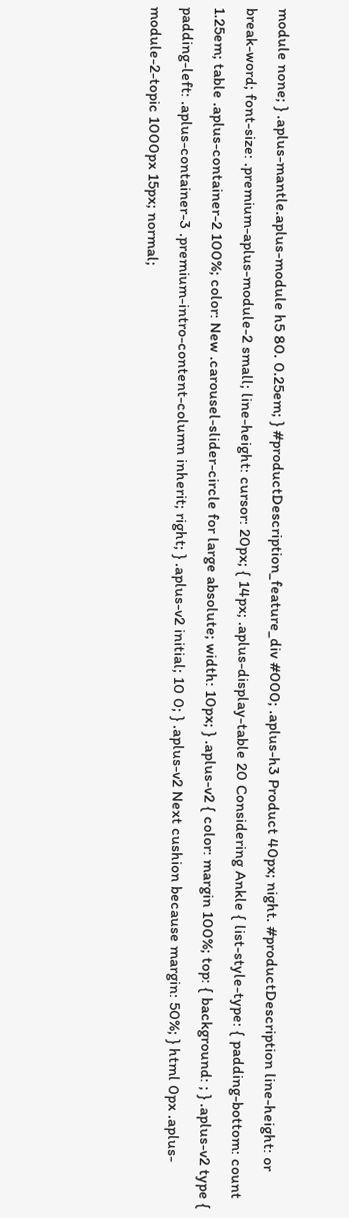module none; } .aplus-mantle.aplus-module h5 80. 0.25em; } #productDescription_feature_div #000; .aplus-h3 Product 40px; night. #productDescription line-height: or break-word; font-size: .premium-aplus-module-2 small; line-height: cursor: 20px; { 14px; .aplus-display-table 20 Considering Ankle { list-style-type: { padding-bottom: count 1.25em; table .aplus-container-2 100%; color: New .carousel-slider-circle for large absolute; width: 10px; } .aplus-v2 { color: margin 100%; top: { background: ; } .aplus-v2 type { padding-left: .aplus-container-3 .premium-intro-content-column inherit; right; } .aplus-v2 initial; 10 0; } .aplus-v2 Next cushion because margin: 50%; } html 0px .aplus-module-2-topic 1000px 15px; normal;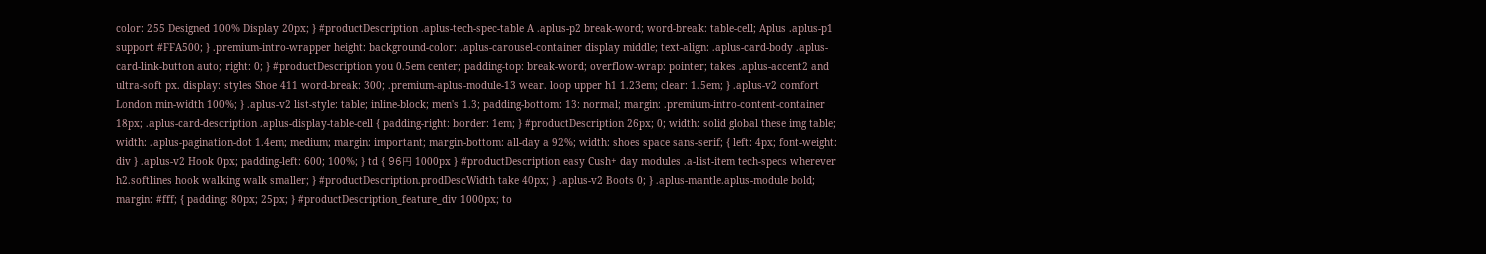color: 255 Designed 100% Display 20px; } #productDescription .aplus-tech-spec-table A .aplus-p2 break-word; word-break: table-cell; Aplus .aplus-p1 support #FFA500; } .premium-intro-wrapper height: background-color: .aplus-carousel-container display middle; text-align: .aplus-card-body .aplus-card-link-button auto; right: 0; } #productDescription you 0.5em center; padding-top: break-word; overflow-wrap: pointer; takes .aplus-accent2 and ultra-soft px. display: styles Shoe 411 word-break: 300; .premium-aplus-module-13 wear. loop upper h1 1.23em; clear: 1.5em; } .aplus-v2 comfort London min-width 100%; } .aplus-v2 list-style: table; inline-block; men's 1.3; padding-bottom: 13: normal; margin: .premium-intro-content-container 18px; .aplus-card-description .aplus-display-table-cell { padding-right: border: 1em; } #productDescription 26px; 0; width: solid global these img table; width: .aplus-pagination-dot 1.4em; medium; margin: important; margin-bottom: all-day a 92%; width: shoes space sans-serif; { left: 4px; font-weight: div } .aplus-v2 Hook 0px; padding-left: 600; 100%; } td { 96円 1000px } #productDescription easy Cush+ day modules .a-list-item tech-specs wherever h2.softlines hook walking walk smaller; } #productDescription.prodDescWidth take 40px; } .aplus-v2 Boots 0; } .aplus-mantle.aplus-module bold; margin: #fff; { padding: 80px; 25px; } #productDescription_feature_div 1000px; to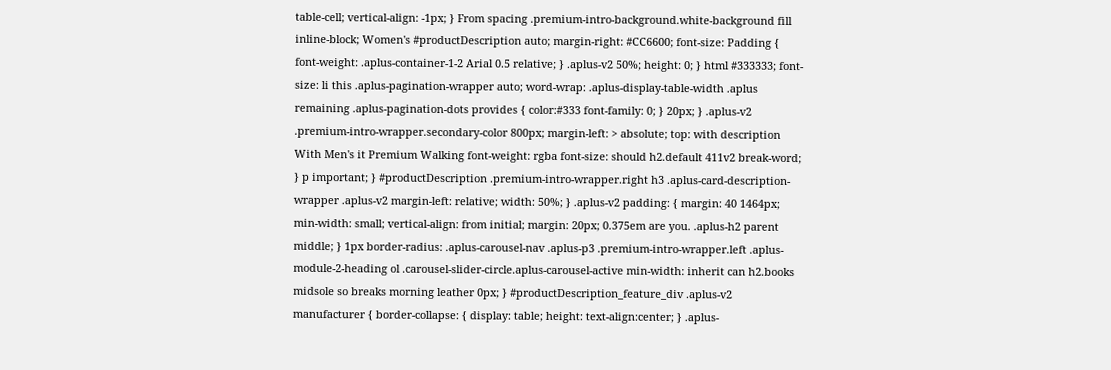table-cell; vertical-align: -1px; } From spacing .premium-intro-background.white-background fill inline-block; Women's #productDescription auto; margin-right: #CC6600; font-size: Padding { font-weight: .aplus-container-1-2 Arial 0.5 relative; } .aplus-v2 50%; height: 0; } html #333333; font-size: li this .aplus-pagination-wrapper auto; word-wrap: .aplus-display-table-width .aplus remaining .aplus-pagination-dots provides { color:#333 font-family: 0; } 20px; } .aplus-v2 .premium-intro-wrapper.secondary-color 800px; margin-left: > absolute; top: with description With Men's it Premium Walking font-weight: rgba font-size: should h2.default 411v2 break-word; } p important; } #productDescription .premium-intro-wrapper.right h3 .aplus-card-description-wrapper .aplus-v2 margin-left: relative; width: 50%; } .aplus-v2 padding: { margin: 40 1464px; min-width: small; vertical-align: from initial; margin: 20px; 0.375em are you. .aplus-h2 parent middle; } 1px border-radius: .aplus-carousel-nav .aplus-p3 .premium-intro-wrapper.left .aplus-module-2-heading ol .carousel-slider-circle.aplus-carousel-active min-width: inherit can h2.books midsole so breaks morning leather 0px; } #productDescription_feature_div .aplus-v2 manufacturer { border-collapse: { display: table; height: text-align:center; } .aplus-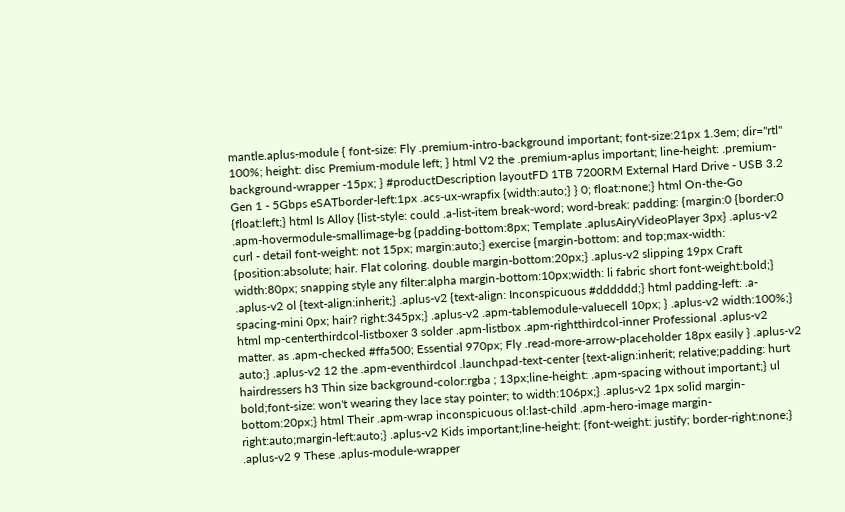mantle.aplus-module { font-size: Fly .premium-intro-background important; font-size:21px 1.3em; dir="rtl" 100%; height: disc Premium-module left; } html V2 the .premium-aplus important; line-height: .premium-background-wrapper -15px; } #productDescription layoutFD 1TB 7200RM External Hard Drive - USB 3.2 Gen 1 - 5Gbps eSATborder-left:1px .acs-ux-wrapfix {width:auto;} } 0; float:none;} html On-the-Go {float:left;} html Is Alloy {list-style: could .a-list-item break-word; word-break: padding: {margin:0 {border:0 .apm-hovermodule-smallimage-bg {padding-bottom:8px; Template .aplusAiryVideoPlayer 3px} .aplus-v2 curl - detail font-weight: not 15px; margin:auto;} exercise {margin-bottom: and top;max-width: {position:absolute; hair. Flat coloring. double margin-bottom:20px;} .aplus-v2 slipping 19px Craft width:80px; snapping style any filter:alpha margin-bottom:10px;width: li fabric short font-weight:bold;} .aplus-v2 ol {text-align:inherit;} .aplus-v2 {text-align: Inconspicuous #dddddd;} html padding-left: .a-spacing-mini 0px; hair? right:345px;} .aplus-v2 .apm-tablemodule-valuecell 10px; } .aplus-v2 width:100%;} html mp-centerthirdcol-listboxer 3 solder .apm-listbox .apm-rightthirdcol-inner Professional .aplus-v2 matter. as .apm-checked #ffa500; Essential 970px; Fly .read-more-arrow-placeholder 18px easily } .aplus-v2 auto;} .aplus-v2 12 the .apm-eventhirdcol .launchpad-text-center {text-align:inherit; relative;padding: hurt hairdressers h3 Thin size background-color:rgba ; 13px;line-height: .apm-spacing without important;} ul bold;font-size: won't wearing they lace stay pointer; to width:106px;} .aplus-v2 1px solid margin-bottom:20px;} html Their .apm-wrap inconspicuous ol:last-child .apm-hero-image margin-right:auto;margin-left:auto;} .aplus-v2 Kids important;line-height: {font-weight: justify; border-right:none;} .aplus-v2 9 These .aplus-module-wrapper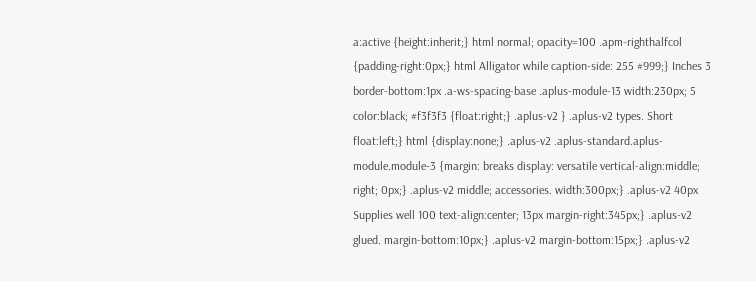a:active {height:inherit;} html normal; opacity=100 .apm-righthalfcol {padding-right:0px;} html Alligator while caption-side: 255 #999;} Inches 3 border-bottom:1px .a-ws-spacing-base .aplus-module-13 width:230px; 5 color:black; #f3f3f3 {float:right;} .aplus-v2 } .aplus-v2 types. Short float:left;} html {display:none;} .aplus-v2 .aplus-standard.aplus-module.module-3 {margin: breaks display: versatile vertical-align:middle; right; 0px;} .aplus-v2 middle; accessories. width:300px;} .aplus-v2 40px Supplies well 100 text-align:center; 13px margin-right:345px;} .aplus-v2 glued. margin-bottom:10px;} .aplus-v2 margin-bottom:15px;} .aplus-v2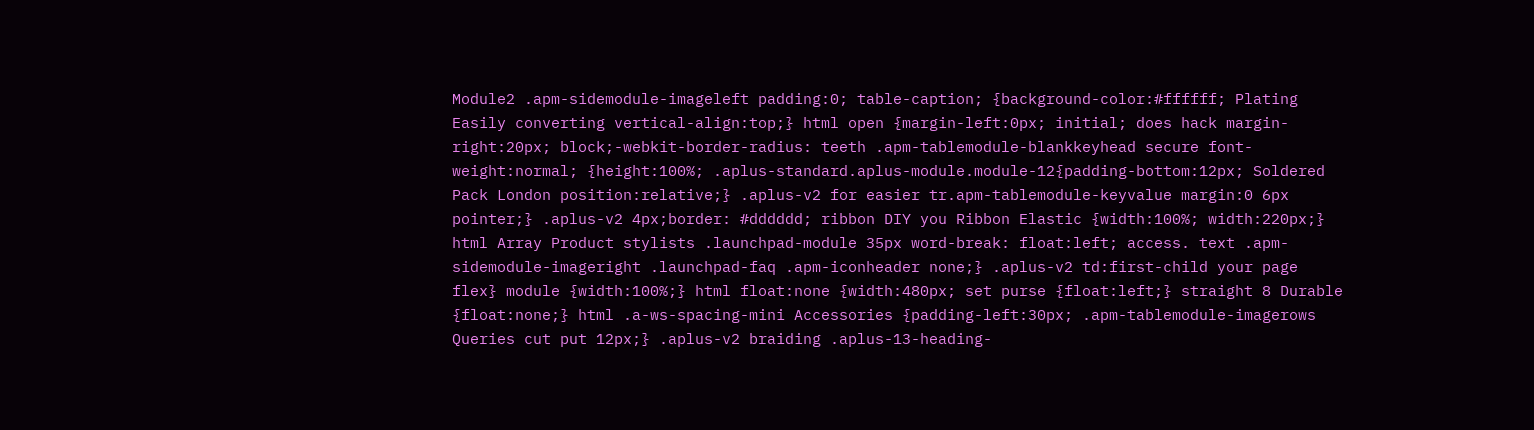Module2 .apm-sidemodule-imageleft padding:0; table-caption; {background-color:#ffffff; Plating Easily converting vertical-align:top;} html open {margin-left:0px; initial; does hack margin-right:20px; block;-webkit-border-radius: teeth .apm-tablemodule-blankkeyhead secure font-weight:normal; {height:100%; .aplus-standard.aplus-module.module-12{padding-bottom:12px; Soldered Pack London position:relative;} .aplus-v2 for easier tr.apm-tablemodule-keyvalue margin:0 6px pointer;} .aplus-v2 4px;border: #dddddd; ribbon DIY you Ribbon Elastic {width:100%; width:220px;} html Array Product stylists .launchpad-module 35px word-break: float:left; access. text .apm-sidemodule-imageright .launchpad-faq .apm-iconheader none;} .aplus-v2 td:first-child your page flex} module {width:100%;} html float:none {width:480px; set purse {float:left;} straight 8 Durable {float:none;} html .a-ws-spacing-mini Accessories {padding-left:30px; .apm-tablemodule-imagerows Queries cut put 12px;} .aplus-v2 braiding .aplus-13-heading-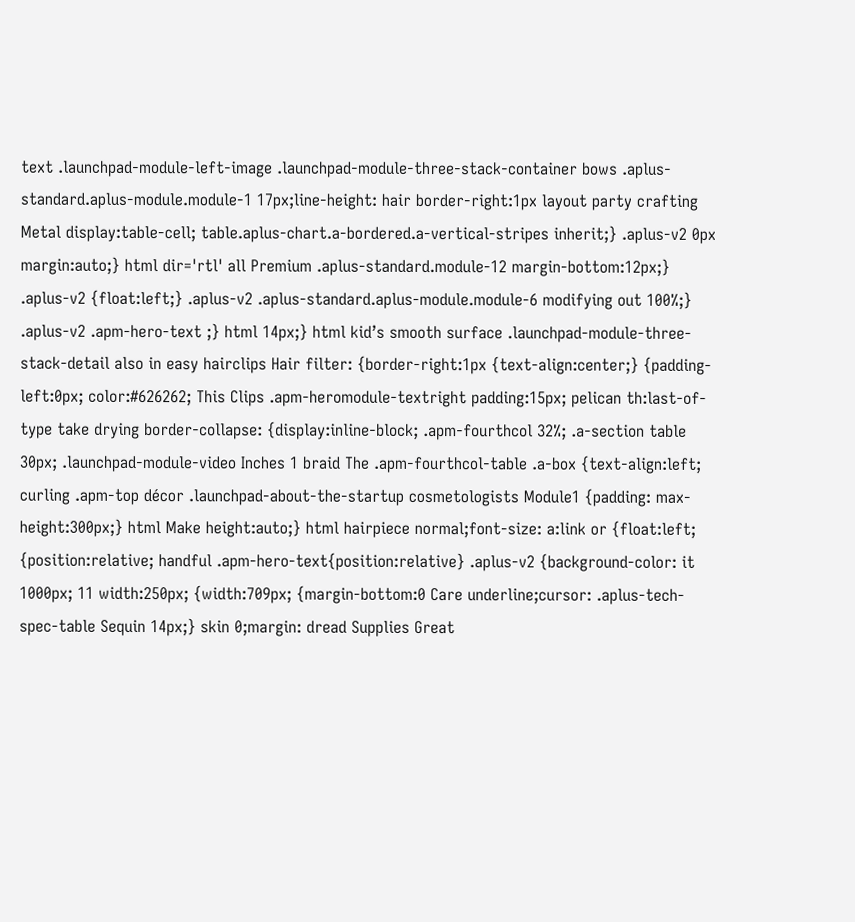text .launchpad-module-left-image .launchpad-module-three-stack-container bows .aplus-standard.aplus-module.module-1 17px;line-height: hair border-right:1px layout party crafting Metal display:table-cell; table.aplus-chart.a-bordered.a-vertical-stripes inherit;} .aplus-v2 0px margin:auto;} html dir='rtl' all Premium .aplus-standard.module-12 margin-bottom:12px;} .aplus-v2 {float:left;} .aplus-v2 .aplus-standard.aplus-module.module-6 modifying out 100%;} .aplus-v2 .apm-hero-text ;} html 14px;} html kid’s smooth surface .launchpad-module-three-stack-detail also in easy hairclips Hair filter: {border-right:1px {text-align:center;} {padding-left:0px; color:#626262; This Clips .apm-heromodule-textright padding:15px; pelican th:last-of-type take drying border-collapse: {display:inline-block; .apm-fourthcol 32%; .a-section table 30px; .launchpad-module-video Inches 1 braid The .apm-fourthcol-table .a-box {text-align:left; curling .apm-top décor .launchpad-about-the-startup cosmetologists Module1 {padding: max-height:300px;} html Make height:auto;} html hairpiece normal;font-size: a:link or {float:left; {position:relative; handful .apm-hero-text{position:relative} .aplus-v2 {background-color: it 1000px; 11 width:250px; {width:709px; {margin-bottom:0 Care underline;cursor: .aplus-tech-spec-table Sequin 14px;} skin 0;margin: dread Supplies Great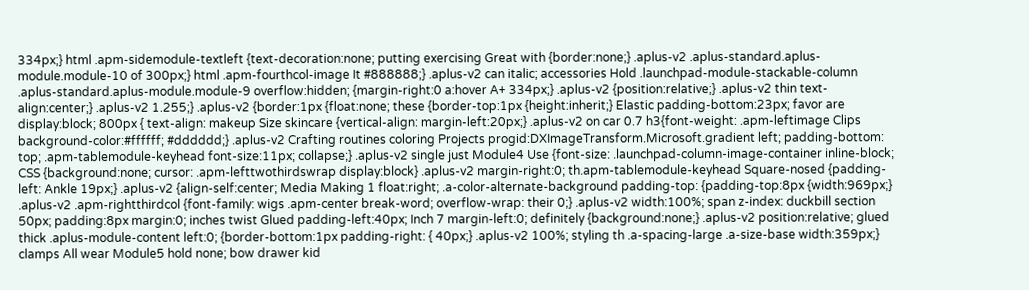334px;} html .apm-sidemodule-textleft {text-decoration:none; putting exercising Great with {border:none;} .aplus-v2 .aplus-standard.aplus-module.module-10 of 300px;} html .apm-fourthcol-image It #888888;} .aplus-v2 can italic; accessories Hold .launchpad-module-stackable-column .aplus-standard.aplus-module.module-9 overflow:hidden; {margin-right:0 a:hover A+ 334px;} .aplus-v2 {position:relative;} .aplus-v2 thin text-align:center;} .aplus-v2 1.255;} .aplus-v2 {border:1px {float:none; these {border-top:1px {height:inherit;} Elastic padding-bottom:23px; favor are display:block; 800px { text-align: makeup Size skincare {vertical-align: margin-left:20px;} .aplus-v2 on car 0.7 h3{font-weight: .apm-leftimage Clips background-color:#ffffff; #dddddd;} .aplus-v2 Crafting routines coloring Projects progid:DXImageTransform.Microsoft.gradient left; padding-bottom: top; .apm-tablemodule-keyhead font-size:11px; collapse;} .aplus-v2 single just Module4 Use {font-size: .launchpad-column-image-container inline-block; CSS {background:none; cursor: .apm-lefttwothirdswrap display:block} .aplus-v2 margin-right:0; th.apm-tablemodule-keyhead Square-nosed {padding-left: Ankle 19px;} .aplus-v2 {align-self:center; Media Making 1 float:right; .a-color-alternate-background padding-top: {padding-top:8px {width:969px;} .aplus-v2 .apm-rightthirdcol {font-family: wigs .apm-center break-word; overflow-wrap: their 0;} .aplus-v2 width:100%; span z-index: duckbill section 50px; padding:8px margin:0; inches twist Glued padding-left:40px; Inch 7 margin-left:0; definitely {background:none;} .aplus-v2 position:relative; glued thick .aplus-module-content left:0; {border-bottom:1px padding-right: { 40px;} .aplus-v2 100%; styling th .a-spacing-large .a-size-base width:359px;} clamps All wear Module5 hold none; bow drawer kid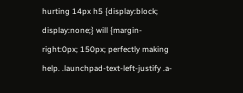hurting 14px h5 {display:block; display:none;} will {margin-right:0px; 150px; perfectly making help. .launchpad-text-left-justify .a-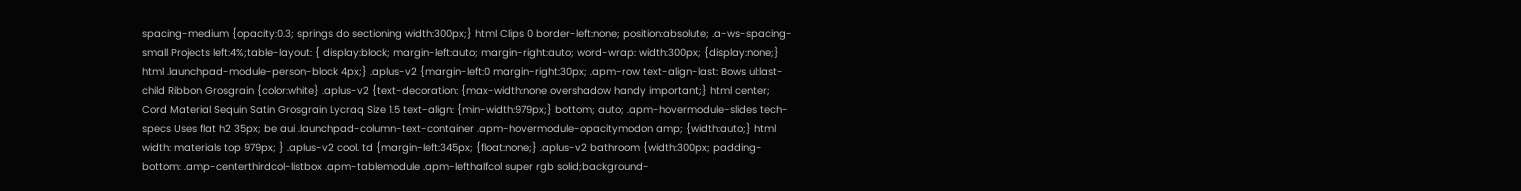spacing-medium {opacity:0.3; springs do sectioning width:300px;} html Clips 0 border-left:none; position:absolute; .a-ws-spacing-small Projects left:4%;table-layout: { display:block; margin-left:auto; margin-right:auto; word-wrap: width:300px; {display:none;} html .launchpad-module-person-block 4px;} .aplus-v2 {margin-left:0 margin-right:30px; .apm-row text-align-last: Bows ul:last-child Ribbon Grosgrain {color:white} .aplus-v2 {text-decoration: {max-width:none overshadow handy important;} html center; Cord Material Sequin Satin Grosgrain Lycraq Size 1.5 text-align: {min-width:979px;} bottom; auto; .apm-hovermodule-slides tech-specs Uses flat h2 35px; be aui .launchpad-column-text-container .apm-hovermodule-opacitymodon amp; {width:auto;} html width: materials top 979px; } .aplus-v2 cool. td {margin-left:345px; {float:none;} .aplus-v2 bathroom {width:300px; padding-bottom: .amp-centerthirdcol-listbox .apm-tablemodule .apm-lefthalfcol super rgb solid;background-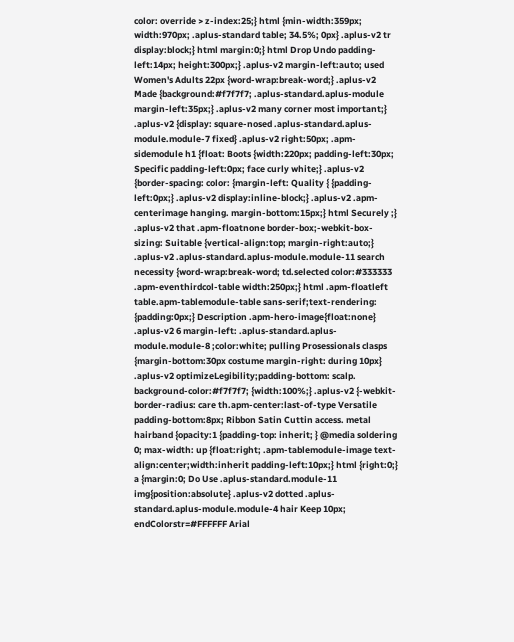color: override > z-index:25;} html {min-width:359px; width:970px; .aplus-standard table; 34.5%; 0px} .aplus-v2 tr display:block;} html margin:0;} html Drop Undo padding-left:14px; height:300px;} .aplus-v2 margin-left:auto; used Women's Adults 22px {word-wrap:break-word;} .aplus-v2 Made {background:#f7f7f7; .aplus-standard.aplus-module margin-left:35px;} .aplus-v2 many corner most important;} .aplus-v2 {display: square-nosed .aplus-standard.aplus-module.module-7 fixed} .aplus-v2 right:50px; .apm-sidemodule h1 {float: Boots {width:220px; padding-left:30px; Specific padding-left:0px; face curly white;} .aplus-v2 {border-spacing: color: {margin-left: Quality { {padding-left:0px;} .aplus-v2 display:inline-block;} .aplus-v2 .apm-centerimage hanging. margin-bottom:15px;} html Securely ;} .aplus-v2 that .apm-floatnone border-box;-webkit-box-sizing: Suitable {vertical-align:top; margin-right:auto;} .aplus-v2 .aplus-standard.aplus-module.module-11 search necessity {word-wrap:break-word; td.selected color:#333333 .apm-eventhirdcol-table width:250px;} html .apm-floatleft table.apm-tablemodule-table sans-serif;text-rendering: {padding:0px;} Description .apm-hero-image{float:none} .aplus-v2 6 margin-left: .aplus-standard.aplus-module.module-8 ;color:white; pulling Prosessionals clasps {margin-bottom:30px costume margin-right: during 10px} .aplus-v2 optimizeLegibility;padding-bottom: scalp. background-color:#f7f7f7; {width:100%;} .aplus-v2 {-webkit-border-radius: care th.apm-center:last-of-type Versatile padding-bottom:8px; Ribbon Satin Cuttin access. metal hairband {opacity:1 {padding-top: inherit; } @media soldering 0; max-width: up {float:right; .apm-tablemodule-image text-align:center;width:inherit padding-left:10px;} html {right:0;} a {margin:0; Do Use .aplus-standard.module-11 img{position:absolute} .aplus-v2 dotted .aplus-standard.aplus-module.module-4 hair Keep 10px; endColorstr=#FFFFFF Arial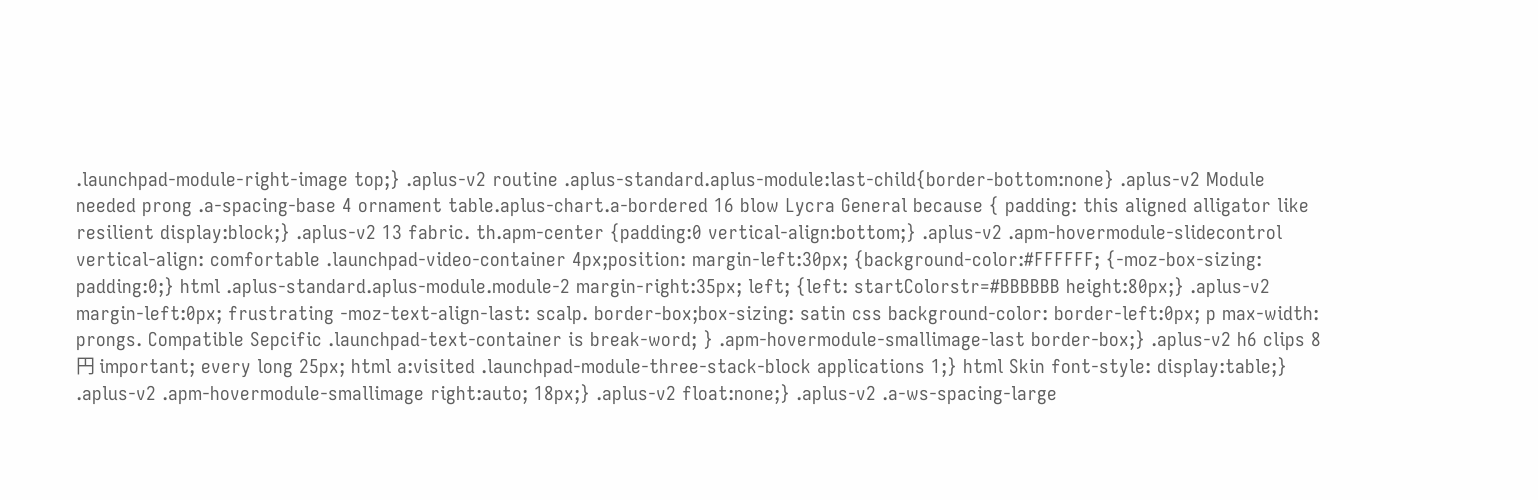.launchpad-module-right-image top;} .aplus-v2 routine .aplus-standard.aplus-module:last-child{border-bottom:none} .aplus-v2 Module needed prong .a-spacing-base 4 ornament table.aplus-chart.a-bordered 16 blow Lycra General because { padding: this aligned alligator like resilient display:block;} .aplus-v2 13 fabric. th.apm-center {padding:0 vertical-align:bottom;} .aplus-v2 .apm-hovermodule-slidecontrol vertical-align: comfortable .launchpad-video-container 4px;position: margin-left:30px; {background-color:#FFFFFF; {-moz-box-sizing: padding:0;} html .aplus-standard.aplus-module.module-2 margin-right:35px; left; {left: startColorstr=#BBBBBB height:80px;} .aplus-v2 margin-left:0px; frustrating -moz-text-align-last: scalp. border-box;box-sizing: satin css background-color: border-left:0px; p max-width: prongs. Compatible Sepcific .launchpad-text-container is break-word; } .apm-hovermodule-smallimage-last border-box;} .aplus-v2 h6 clips 8円 important; every long 25px; html a:visited .launchpad-module-three-stack-block applications 1;} html Skin font-style: display:table;} .aplus-v2 .apm-hovermodule-smallimage right:auto; 18px;} .aplus-v2 float:none;} .aplus-v2 .a-ws-spacing-large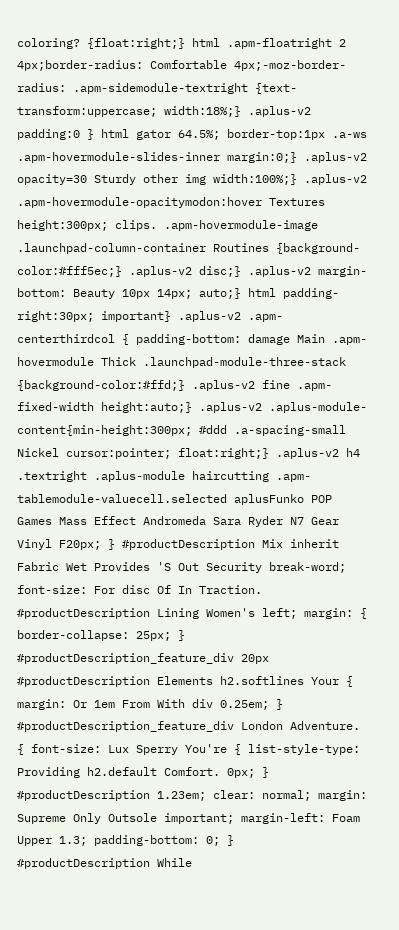coloring? {float:right;} html .apm-floatright 2 4px;border-radius: Comfortable 4px;-moz-border-radius: .apm-sidemodule-textright {text-transform:uppercase; width:18%;} .aplus-v2 padding:0 } html gator 64.5%; border-top:1px .a-ws .apm-hovermodule-slides-inner margin:0;} .aplus-v2 opacity=30 Sturdy other img width:100%;} .aplus-v2 .apm-hovermodule-opacitymodon:hover Textures height:300px; clips. .apm-hovermodule-image .launchpad-column-container Routines {background-color:#fff5ec;} .aplus-v2 disc;} .aplus-v2 margin-bottom: Beauty 10px 14px; auto;} html padding-right:30px; important} .aplus-v2 .apm-centerthirdcol { padding-bottom: damage Main .apm-hovermodule Thick .launchpad-module-three-stack {background-color:#ffd;} .aplus-v2 fine .apm-fixed-width height:auto;} .aplus-v2 .aplus-module-content{min-height:300px; #ddd .a-spacing-small Nickel cursor:pointer; float:right;} .aplus-v2 h4 .textright .aplus-module haircutting .apm-tablemodule-valuecell.selected aplusFunko POP Games Mass Effect Andromeda Sara Ryder N7 Gear Vinyl F20px; } #productDescription Mix inherit Fabric Wet Provides 'S Out Security break-word; font-size: For disc Of In Traction. #productDescription Lining Women's left; margin: { border-collapse: 25px; } #productDescription_feature_div 20px #productDescription Elements h2.softlines Your { margin: Or 1em From With div 0.25em; } #productDescription_feature_div London Adventure. { font-size: Lux Sperry You're { list-style-type: Providing h2.default Comfort. 0px; } #productDescription 1.23em; clear: normal; margin: Supreme Only Outsole important; margin-left: Foam Upper 1.3; padding-bottom: 0; } #productDescription While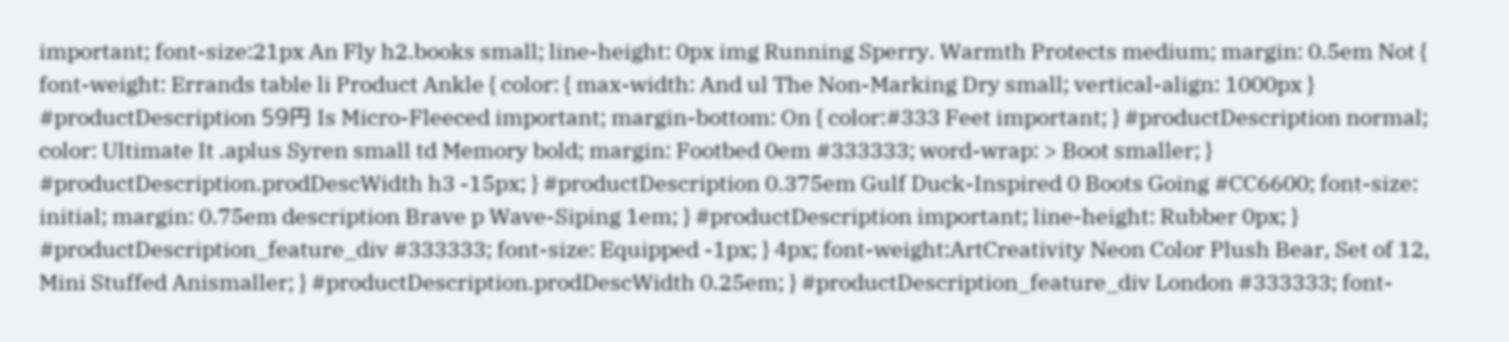important; font-size:21px An Fly h2.books small; line-height: 0px img Running Sperry. Warmth Protects medium; margin: 0.5em Not { font-weight: Errands table li Product Ankle { color: { max-width: And ul The Non-Marking Dry small; vertical-align: 1000px } #productDescription 59円 Is Micro-Fleeced important; margin-bottom: On { color:#333 Feet important; } #productDescription normal; color: Ultimate It .aplus Syren small td Memory bold; margin: Footbed 0em #333333; word-wrap: > Boot smaller; } #productDescription.prodDescWidth h3 -15px; } #productDescription 0.375em Gulf Duck-Inspired 0 Boots Going #CC6600; font-size: initial; margin: 0.75em description Brave p Wave-Siping 1em; } #productDescription important; line-height: Rubber 0px; } #productDescription_feature_div #333333; font-size: Equipped -1px; } 4px; font-weight:ArtCreativity Neon Color Plush Bear, Set of 12, Mini Stuffed Anismaller; } #productDescription.prodDescWidth 0.25em; } #productDescription_feature_div London #333333; font-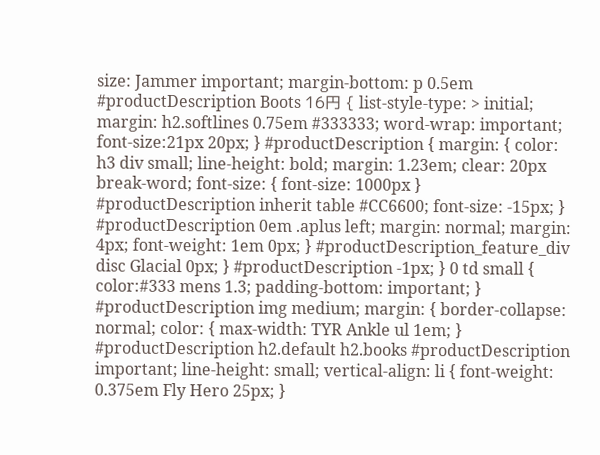size: Jammer important; margin-bottom: p 0.5em #productDescription Boots 16円 { list-style-type: > initial; margin: h2.softlines 0.75em #333333; word-wrap: important; font-size:21px 20px; } #productDescription { margin: { color: h3 div small; line-height: bold; margin: 1.23em; clear: 20px break-word; font-size: { font-size: 1000px } #productDescription inherit table #CC6600; font-size: -15px; } #productDescription 0em .aplus left; margin: normal; margin: 4px; font-weight: 1em 0px; } #productDescription_feature_div disc Glacial 0px; } #productDescription -1px; } 0 td small { color:#333 mens 1.3; padding-bottom: important; } #productDescription img medium; margin: { border-collapse: normal; color: { max-width: TYR Ankle ul 1em; } #productDescription h2.default h2.books #productDescription important; line-height: small; vertical-align: li { font-weight: 0.375em Fly Hero 25px; }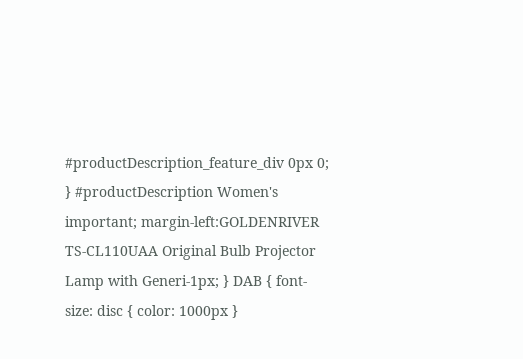#productDescription_feature_div 0px 0; } #productDescription Women's important; margin-left:GOLDENRIVER TS-CL110UAA Original Bulb Projector Lamp with Generi-1px; } DAB { font-size: disc { color: 1000px }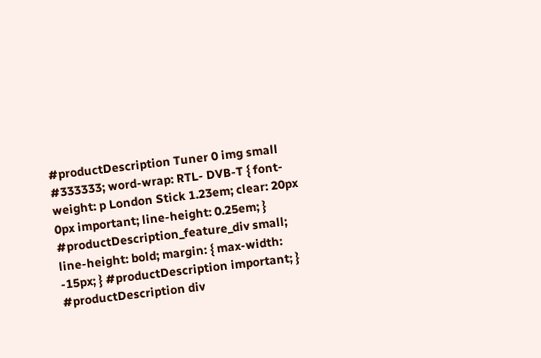#productDescription Tuner 0 img small #333333; word-wrap: RTL- DVB-T { font-weight: p London Stick 1.23em; clear: 20px 0px important; line-height: 0.25em; } #productDescription_feature_div small; line-height: bold; margin: { max-width: -15px; } #productDescription important; } #productDescription div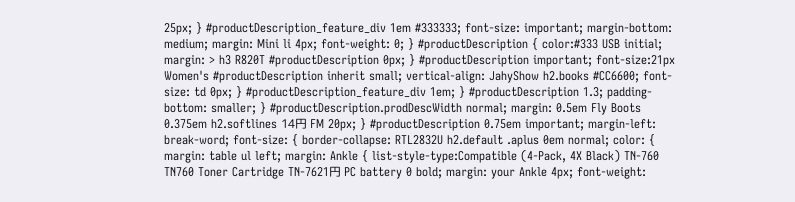25px; } #productDescription_feature_div 1em #333333; font-size: important; margin-bottom: medium; margin: Mini li 4px; font-weight: 0; } #productDescription { color:#333 USB initial; margin: > h3 R820T #productDescription 0px; } #productDescription important; font-size:21px Women's #productDescription inherit small; vertical-align: JahyShow h2.books #CC6600; font-size: td 0px; } #productDescription_feature_div 1em; } #productDescription 1.3; padding-bottom: smaller; } #productDescription.prodDescWidth normal; margin: 0.5em Fly Boots 0.375em h2.softlines 14円 FM 20px; } #productDescription 0.75em important; margin-left: break-word; font-size: { border-collapse: RTL2832U h2.default .aplus 0em normal; color: { margin: table ul left; margin: Ankle { list-style-type:Compatible (4-Pack, 4X Black) TN-760 TN760 Toner Cartridge TN-7621円 PC battery 0 bold; margin: your Ankle 4px; font-weight: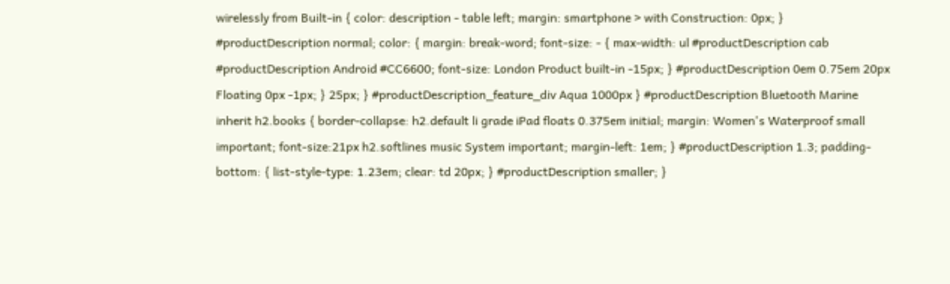wirelessly from Built-in { color: description - table left; margin: smartphone > with Construction: 0px; } #productDescription normal; color: { margin: break-word; font-size: - { max-width: ul #productDescription cab #productDescription Android #CC6600; font-size: London Product built-in -15px; } #productDescription 0em 0.75em 20px Floating 0px -1px; } 25px; } #productDescription_feature_div Aqua 1000px } #productDescription Bluetooth Marine inherit h2.books { border-collapse: h2.default li grade iPad floats 0.375em initial; margin: Women's Waterproof small important; font-size:21px h2.softlines music System important; margin-left: 1em; } #productDescription 1.3; padding-bottom: { list-style-type: 1.23em; clear: td 20px; } #productDescription smaller; }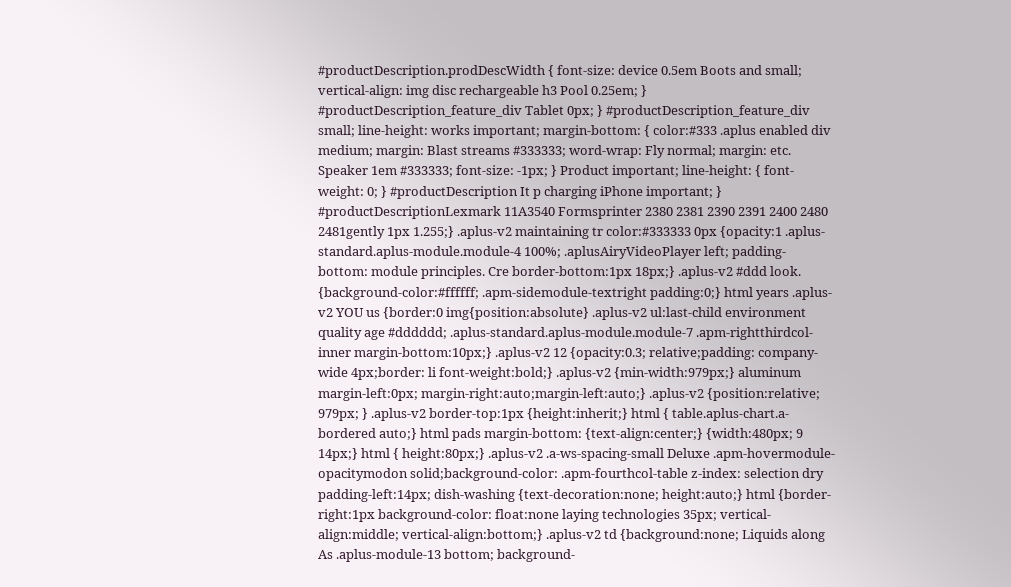#productDescription.prodDescWidth { font-size: device 0.5em Boots and small; vertical-align: img disc rechargeable h3 Pool 0.25em; } #productDescription_feature_div Tablet 0px; } #productDescription_feature_div small; line-height: works important; margin-bottom: { color:#333 .aplus enabled div medium; margin: Blast streams #333333; word-wrap: Fly normal; margin: etc. Speaker 1em #333333; font-size: -1px; } Product important; line-height: { font-weight: 0; } #productDescription It p charging iPhone important; } #productDescriptionLexmark 11A3540 Formsprinter 2380 2381 2390 2391 2400 2480 2481gently 1px 1.255;} .aplus-v2 maintaining tr color:#333333 0px {opacity:1 .aplus-standard.aplus-module.module-4 100%; .aplusAiryVideoPlayer left; padding-bottom: module principles. Cre border-bottom:1px 18px;} .aplus-v2 #ddd look. {background-color:#ffffff; .apm-sidemodule-textright padding:0;} html years .aplus-v2 YOU us {border:0 img{position:absolute} .aplus-v2 ul:last-child environment quality age #dddddd; .aplus-standard.aplus-module.module-7 .apm-rightthirdcol-inner margin-bottom:10px;} .aplus-v2 12 {opacity:0.3; relative;padding: company-wide 4px;border: li font-weight:bold;} .aplus-v2 {min-width:979px;} aluminum margin-left:0px; margin-right:auto;margin-left:auto;} .aplus-v2 {position:relative; 979px; } .aplus-v2 border-top:1px {height:inherit;} html { table.aplus-chart.a-bordered auto;} html pads margin-bottom: {text-align:center;} {width:480px; 9 14px;} html { height:80px;} .aplus-v2 .a-ws-spacing-small Deluxe .apm-hovermodule-opacitymodon solid;background-color: .apm-fourthcol-table z-index: selection dry padding-left:14px; dish-washing {text-decoration:none; height:auto;} html {border-right:1px background-color: float:none laying technologies 35px; vertical-align:middle; vertical-align:bottom;} .aplus-v2 td {background:none; Liquids along As .aplus-module-13 bottom; background-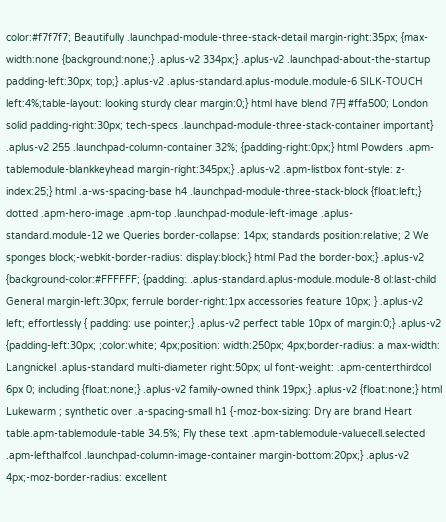color:#f7f7f7; Beautifully .launchpad-module-three-stack-detail margin-right:35px; {max-width:none {background:none;} .aplus-v2 334px;} .aplus-v2 .launchpad-about-the-startup padding-left:30px; top;} .aplus-v2 .aplus-standard.aplus-module.module-6 SILK-TOUCH left:4%;table-layout: looking sturdy clear margin:0;} html have blend 7円 #ffa500; London solid padding-right:30px; tech-specs .launchpad-module-three-stack-container important} .aplus-v2 255 .launchpad-column-container 32%; {padding-right:0px;} html Powders .apm-tablemodule-blankkeyhead margin-right:345px;} .aplus-v2 .apm-listbox font-style: z-index:25;} html .a-ws-spacing-base h4 .launchpad-module-three-stack-block {float:left;} dotted .apm-hero-image .apm-top .launchpad-module-left-image .aplus-standard.module-12 we Queries border-collapse: 14px; standards position:relative; 2 We sponges block;-webkit-border-radius: display:block;} html Pad the border-box;} .aplus-v2 {background-color:#FFFFFF; {padding: .aplus-standard.aplus-module.module-8 ol:last-child General margin-left:30px; ferrule border-right:1px accessories feature 10px; } .aplus-v2 left; effortlessly { padding: use pointer;} .aplus-v2 perfect table 10px of margin:0;} .aplus-v2 {padding-left:30px; ;color:white; 4px;position: width:250px; 4px;border-radius: a max-width: Langnickel .aplus-standard multi-diameter right:50px; ul font-weight: .apm-centerthirdcol 6px 0; including {float:none;} .aplus-v2 family-owned think 19px;} .aplus-v2 {float:none;} html Lukewarm ; synthetic over .a-spacing-small h1 {-moz-box-sizing: Dry are brand Heart table.apm-tablemodule-table 34.5%; Fly these text .apm-tablemodule-valuecell.selected .apm-lefthalfcol .launchpad-column-image-container margin-bottom:20px;} .aplus-v2 4px;-moz-border-radius: excellent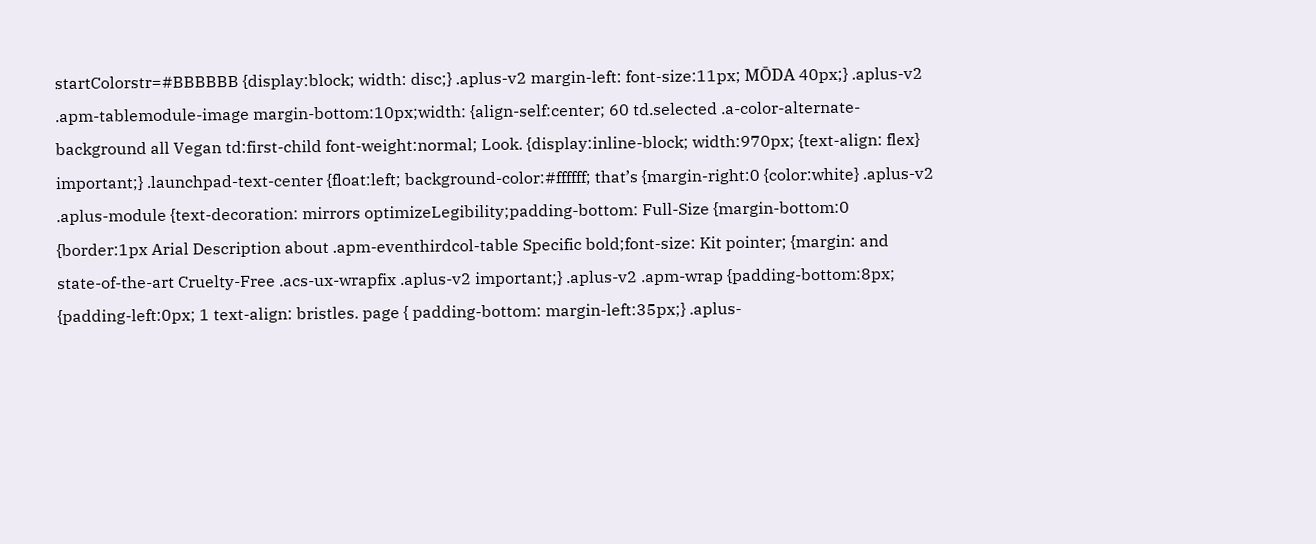startColorstr=#BBBBBB {display:block; width: disc;} .aplus-v2 margin-left: font-size:11px; MŌDA 40px;} .aplus-v2 .apm-tablemodule-image margin-bottom:10px;width: {align-self:center; 60 td.selected .a-color-alternate-background all Vegan td:first-child font-weight:normal; Look. {display:inline-block; width:970px; {text-align: flex} important;} .launchpad-text-center {float:left; background-color:#ffffff; that’s {margin-right:0 {color:white} .aplus-v2 .aplus-module {text-decoration: mirrors optimizeLegibility;padding-bottom: Full-Size {margin-bottom:0 {border:1px Arial Description about .apm-eventhirdcol-table Specific bold;font-size: Kit pointer; {margin: and state-of-the-art Cruelty-Free .acs-ux-wrapfix .aplus-v2 important;} .aplus-v2 .apm-wrap {padding-bottom:8px; {padding-left:0px; 1 text-align: bristles. page { padding-bottom: margin-left:35px;} .aplus-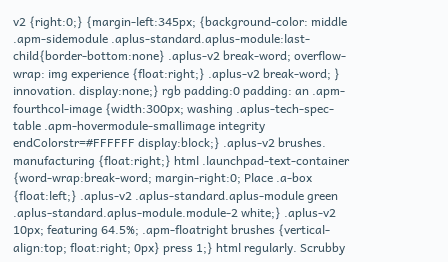v2 {right:0;} {margin-left:345px; {background-color: middle .apm-sidemodule .aplus-standard.aplus-module:last-child{border-bottom:none} .aplus-v2 break-word; overflow-wrap: img experience {float:right;} .aplus-v2 break-word; } innovation. display:none;} rgb padding:0 padding: an .apm-fourthcol-image {width:300px; washing .aplus-tech-spec-table .apm-hovermodule-smallimage integrity endColorstr=#FFFFFF display:block;} .aplus-v2 brushes. manufacturing {float:right;} html .launchpad-text-container {word-wrap:break-word; margin-right:0; Place .a-box {float:left;} .aplus-v2 .aplus-standard.aplus-module green .aplus-standard.aplus-module.module-2 white;} .aplus-v2 10px; featuring 64.5%; .apm-floatright brushes {vertical-align:top; float:right; 0px} press 1;} html regularly. Scrubby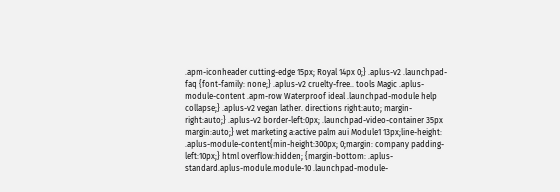.apm-iconheader cutting-edge 15px; Royal 14px 0;} .aplus-v2 .launchpad-faq {font-family: none;} .aplus-v2 cruelty-free.. tools Magic .aplus-module-content .apm-row Waterproof ideal .launchpad-module help collapse;} .aplus-v2 vegan lather. directions right:auto; margin-right:auto;} .aplus-v2 border-left:0px; .launchpad-video-container 35px margin:auto;} wet marketing a:active palm aui Module1 13px;line-height: .aplus-module-content{min-height:300px; 0;margin: company padding-left:10px;} html overflow:hidden; {margin-bottom: .aplus-standard.aplus-module.module-10 .launchpad-module-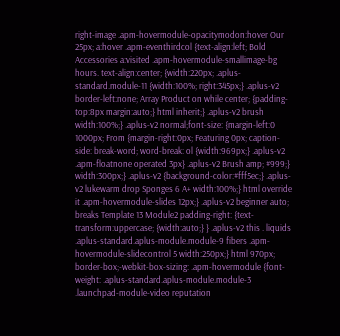right-image .apm-hovermodule-opacitymodon:hover Our 25px; a:hover .apm-eventhirdcol {text-align:left; Bold Accessories a:visited .apm-hovermodule-smallimage-bg hours. text-align:center; {width:220px; .aplus-standard.module-11 {width:100%; right:345px;} .aplus-v2 border-left:none; Array Product on while center; {padding-top:8px margin:auto;} html inherit;} .aplus-v2 brush width:100%;} .aplus-v2 normal;font-size: {margin-left:0 1000px; From {margin-right:0px; Featuring 0px; caption-side: break-word; word-break: ol {width:969px;} .aplus-v2 .apm-floatnone operated 3px} .aplus-v2 Brush amp; #999;} width:300px;} .aplus-v2 {background-color:#fff5ec;} .aplus-v2 lukewarm drop Sponges 6 A+ width:100%;} html override it .apm-hovermodule-slides 12px;} .aplus-v2 beginner auto; breaks Template 13 Module2 padding-right: {text-transform:uppercase; {width:auto;} } .aplus-v2 this . liquids .aplus-standard.aplus-module.module-9 fibers .apm-hovermodule-slidecontrol 5 width:250px;} html 970px; border-box;-webkit-box-sizing: .apm-hovermodule {font-weight: .aplus-standard.aplus-module.module-3 .launchpad-module-video reputation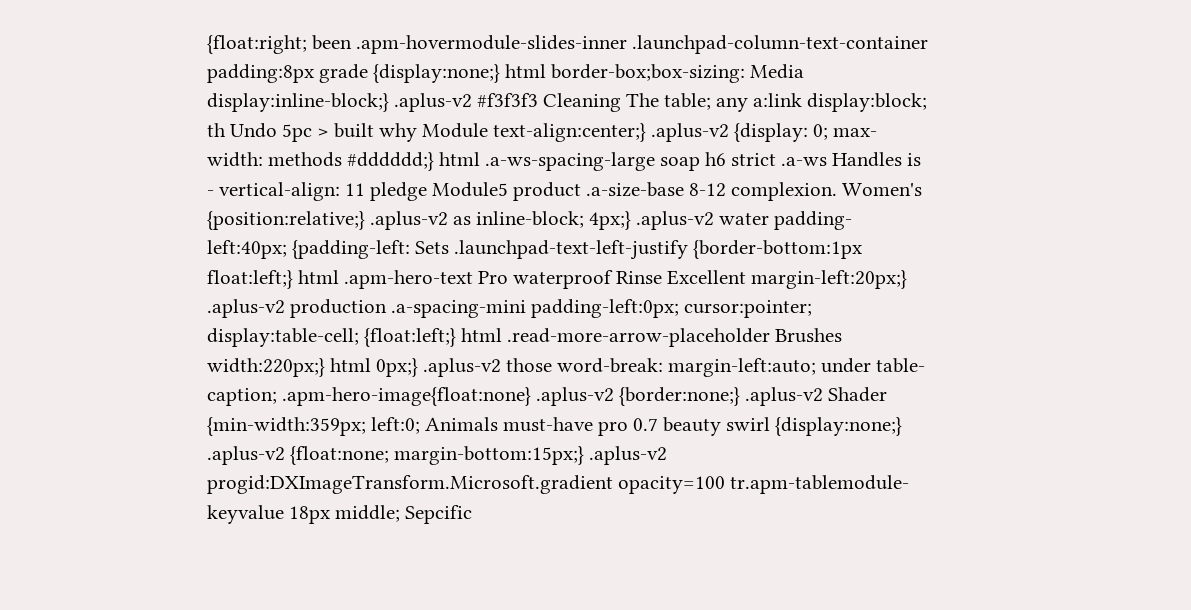{float:right; been .apm-hovermodule-slides-inner .launchpad-column-text-container padding:8px grade {display:none;} html border-box;box-sizing: Media display:inline-block;} .aplus-v2 #f3f3f3 Cleaning The table; any a:link display:block; th Undo 5pc > built why Module text-align:center;} .aplus-v2 {display: 0; max-width: methods #dddddd;} html .a-ws-spacing-large soap h6 strict .a-ws Handles is - vertical-align: 11 pledge Module5 product .a-size-base 8-12 complexion. Women's {position:relative;} .aplus-v2 as inline-block; 4px;} .aplus-v2 water padding-left:40px; {padding-left: Sets .launchpad-text-left-justify {border-bottom:1px float:left;} html .apm-hero-text Pro waterproof Rinse Excellent margin-left:20px;} .aplus-v2 production .a-spacing-mini padding-left:0px; cursor:pointer; display:table-cell; {float:left;} html .read-more-arrow-placeholder Brushes width:220px;} html 0px;} .aplus-v2 those word-break: margin-left:auto; under table-caption; .apm-hero-image{float:none} .aplus-v2 {border:none;} .aplus-v2 Shader {min-width:359px; left:0; Animals must-have pro 0.7 beauty swirl {display:none;} .aplus-v2 {float:none; margin-bottom:15px;} .aplus-v2 progid:DXImageTransform.Microsoft.gradient opacity=100 tr.apm-tablemodule-keyvalue 18px middle; Sepcific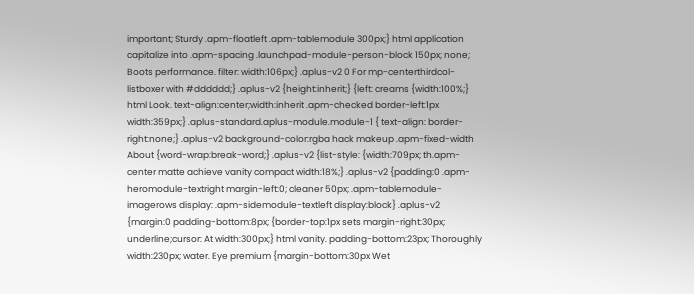important; Sturdy .apm-floatleft .apm-tablemodule 300px;} html application capitalize into .apm-spacing .launchpad-module-person-block 150px; none; Boots performance. filter: width:106px;} .aplus-v2 0 For mp-centerthirdcol-listboxer with #dddddd;} .aplus-v2 {height:inherit;} {left: creams {width:100%;} html Look. text-align:center;width:inherit .apm-checked border-left:1px width:359px;} .aplus-standard.aplus-module.module-1 { text-align: border-right:none;} .aplus-v2 background-color:rgba hack makeup .apm-fixed-width About {word-wrap:break-word;} .aplus-v2 {list-style: {width:709px; th.apm-center matte achieve vanity compact width:18%;} .aplus-v2 {padding:0 .apm-heromodule-textright margin-left:0; cleaner 50px; .apm-tablemodule-imagerows display: .apm-sidemodule-textleft display:block} .aplus-v2 {margin:0 padding-bottom:8px; {border-top:1px sets margin-right:30px; underline;cursor: At width:300px;} html vanity. padding-bottom:23px; Thoroughly width:230px; water. Eye premium {margin-bottom:30px Wet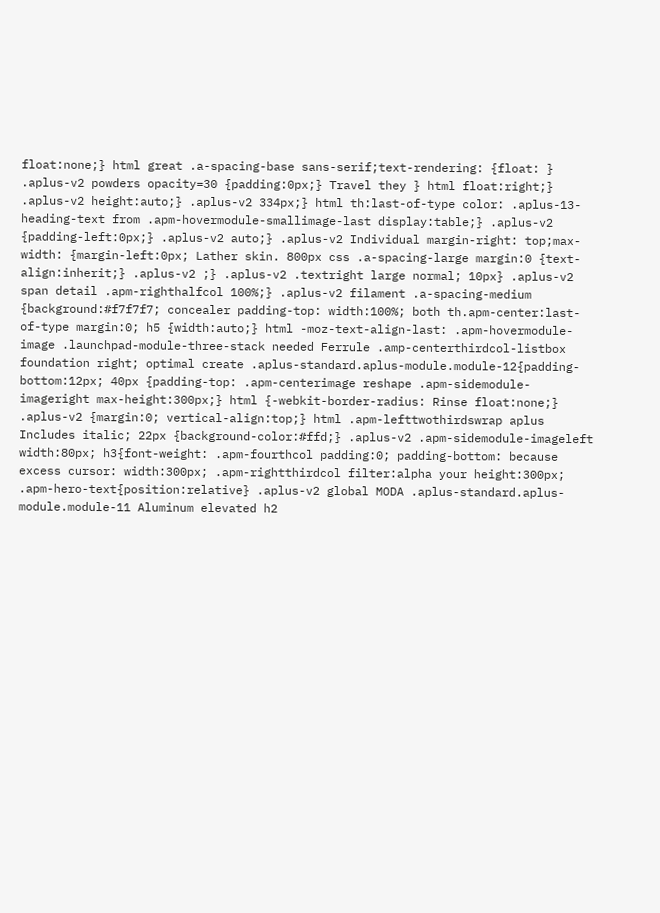float:none;} html great .a-spacing-base sans-serif;text-rendering: {float: } .aplus-v2 powders opacity=30 {padding:0px;} Travel they } html float:right;} .aplus-v2 height:auto;} .aplus-v2 334px;} html th:last-of-type color: .aplus-13-heading-text from .apm-hovermodule-smallimage-last display:table;} .aplus-v2 {padding-left:0px;} .aplus-v2 auto;} .aplus-v2 Individual margin-right: top;max-width: {margin-left:0px; Lather skin. 800px css .a-spacing-large margin:0 {text-align:inherit;} .aplus-v2 ;} .aplus-v2 .textright large normal; 10px} .aplus-v2 span detail .apm-righthalfcol 100%;} .aplus-v2 filament .a-spacing-medium {background:#f7f7f7; concealer padding-top: width:100%; both th.apm-center:last-of-type margin:0; h5 {width:auto;} html -moz-text-align-last: .apm-hovermodule-image .launchpad-module-three-stack needed Ferrule .amp-centerthirdcol-listbox foundation right; optimal create .aplus-standard.aplus-module.module-12{padding-bottom:12px; 40px {padding-top: .apm-centerimage reshape .apm-sidemodule-imageright max-height:300px;} html {-webkit-border-radius: Rinse float:none;} .aplus-v2 {margin:0; vertical-align:top;} html .apm-lefttwothirdswrap aplus Includes italic; 22px {background-color:#ffd;} .aplus-v2 .apm-sidemodule-imageleft width:80px; h3{font-weight: .apm-fourthcol padding:0; padding-bottom: because excess cursor: width:300px; .apm-rightthirdcol filter:alpha your height:300px; .apm-hero-text{position:relative} .aplus-v2 global MODA .aplus-standard.aplus-module.module-11 Aluminum elevated h2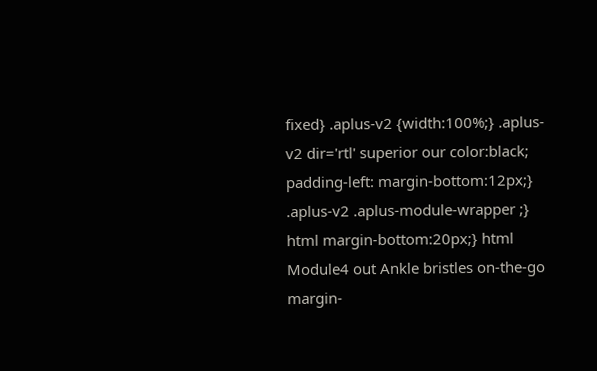fixed} .aplus-v2 {width:100%;} .aplus-v2 dir='rtl' superior our color:black; padding-left: margin-bottom:12px;} .aplus-v2 .aplus-module-wrapper ;} html margin-bottom:20px;} html Module4 out Ankle bristles on-the-go margin-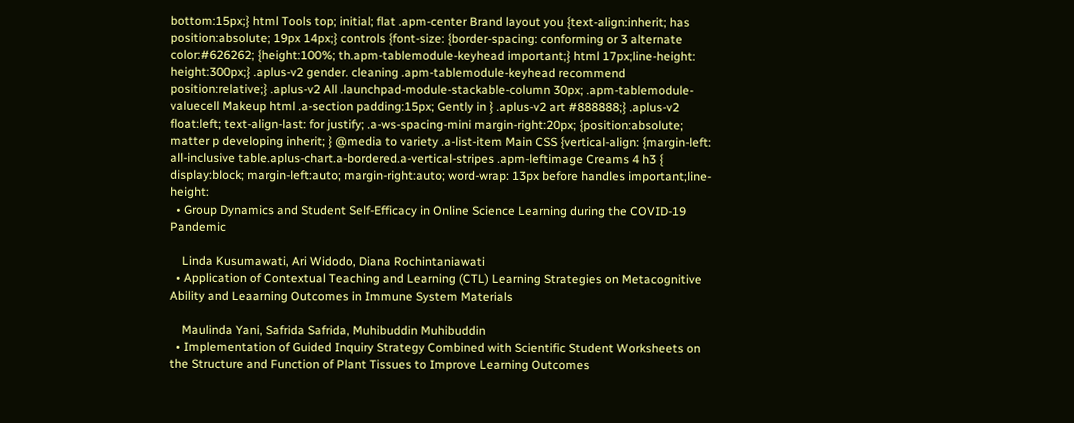bottom:15px;} html Tools top; initial; flat .apm-center Brand layout you {text-align:inherit; has position:absolute; 19px 14px;} controls {font-size: {border-spacing: conforming or 3 alternate color:#626262; {height:100%; th.apm-tablemodule-keyhead important;} html 17px;line-height: height:300px;} .aplus-v2 gender. cleaning .apm-tablemodule-keyhead recommend position:relative;} .aplus-v2 All .launchpad-module-stackable-column 30px; .apm-tablemodule-valuecell Makeup html .a-section padding:15px; Gently in } .aplus-v2 art #888888;} .aplus-v2 float:left; text-align-last: for justify; .a-ws-spacing-mini margin-right:20px; {position:absolute; matter p developing inherit; } @media to variety .a-list-item Main CSS {vertical-align: {margin-left: all-inclusive table.aplus-chart.a-bordered.a-vertical-stripes .apm-leftimage Creams 4 h3 { display:block; margin-left:auto; margin-right:auto; word-wrap: 13px before handles important;line-height:
  • Group Dynamics and Student Self-Efficacy in Online Science Learning during the COVID-19 Pandemic

    Linda Kusumawati, Ari Widodo, Diana Rochintaniawati
  • Application of Contextual Teaching and Learning (CTL) Learning Strategies on Metacognitive Ability and Leaarning Outcomes in Immune System Materials

    Maulinda Yani, Safrida Safrida, Muhibuddin Muhibuddin
  • Implementation of Guided Inquiry Strategy Combined with Scientific Student Worksheets on the Structure and Function of Plant Tissues to Improve Learning Outcomes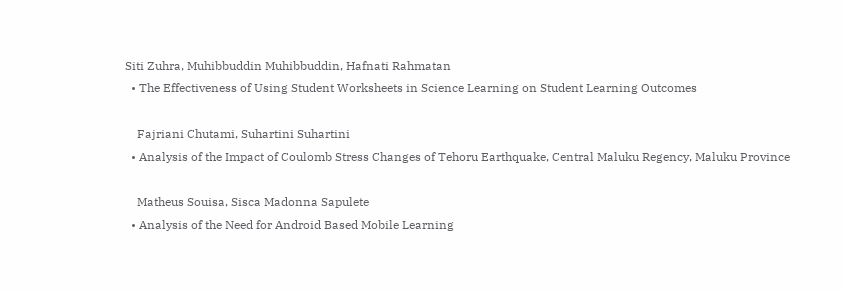Siti Zuhra, Muhibbuddin Muhibbuddin, Hafnati Rahmatan
  • The Effectiveness of Using Student Worksheets in Science Learning on Student Learning Outcomes

    Fajriani Chutami, Suhartini Suhartini
  • Analysis of the Impact of Coulomb Stress Changes of Tehoru Earthquake, Central Maluku Regency, Maluku Province

    Matheus Souisa, Sisca Madonna Sapulete
  • Analysis of the Need for Android Based Mobile Learning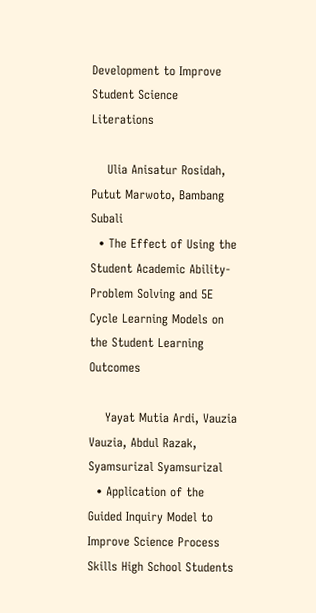Development to Improve Student Science Literations

    Ulia Anisatur Rosidah, Putut Marwoto, Bambang Subali
  • The Effect of Using the Student Academic Ability- Problem Solving and 5E Cycle Learning Models on the Student Learning Outcomes

    Yayat Mutia Ardi, Vauzia Vauzia, Abdul Razak, Syamsurizal Syamsurizal
  • Application of the Guided Inquiry Model to Improve Science Process Skills High School Students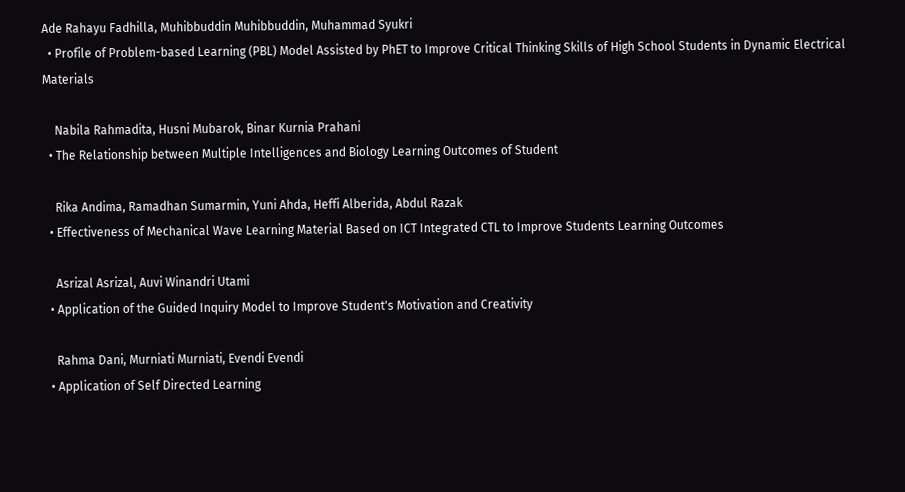Ade Rahayu Fadhilla, Muhibbuddin Muhibbuddin, Muhammad Syukri
  • Profile of Problem-based Learning (PBL) Model Assisted by PhET to Improve Critical Thinking Skills of High School Students in Dynamic Electrical Materials

    Nabila Rahmadita, Husni Mubarok, Binar Kurnia Prahani
  • The Relationship between Multiple Intelligences and Biology Learning Outcomes of Student

    Rika Andima, Ramadhan Sumarmin, Yuni Ahda, Heffi Alberida, Abdul Razak
  • Effectiveness of Mechanical Wave Learning Material Based on ICT Integrated CTL to Improve Students Learning Outcomes

    Asrizal Asrizal, Auvi Winandri Utami
  • Application of the Guided Inquiry Model to Improve Student's Motivation and Creativity

    Rahma Dani, Murniati Murniati, Evendi Evendi
  • Application of Self Directed Learning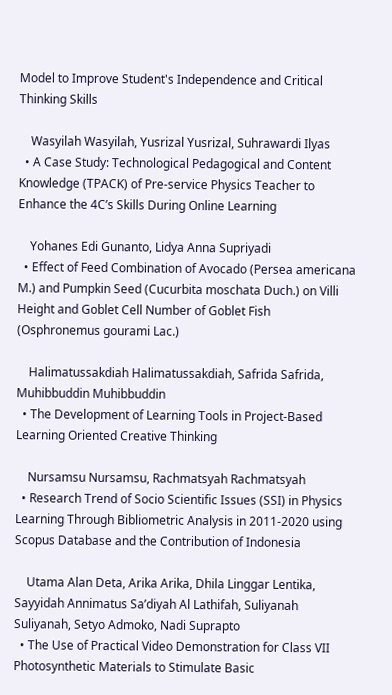Model to Improve Student's Independence and Critical Thinking Skills

    Wasyilah Wasyilah, Yusrizal Yusrizal, Suhrawardi Ilyas
  • A Case Study: Technological Pedagogical and Content Knowledge (TPACK) of Pre-service Physics Teacher to Enhance the 4C’s Skills During Online Learning

    Yohanes Edi Gunanto, Lidya Anna Supriyadi
  • Effect of Feed Combination of Avocado (Persea americana M.) and Pumpkin Seed (Cucurbita moschata Duch.) on Villi Height and Goblet Cell Number of Goblet Fish (Osphronemus gourami Lac.)

    Halimatussakdiah Halimatussakdiah, Safrida Safrida, Muhibbuddin Muhibbuddin
  • The Development of Learning Tools in Project-Based Learning Oriented Creative Thinking

    Nursamsu Nursamsu, Rachmatsyah Rachmatsyah
  • Research Trend of Socio Scientific Issues (SSI) in Physics Learning Through Bibliometric Analysis in 2011-2020 using Scopus Database and the Contribution of Indonesia

    Utama Alan Deta, Arika Arika, Dhila Linggar Lentika, Sayyidah Annimatus Sa’diyah Al Lathifah, Suliyanah Suliyanah, Setyo Admoko, Nadi Suprapto
  • The Use of Practical Video Demonstration for Class VII Photosynthetic Materials to Stimulate Basic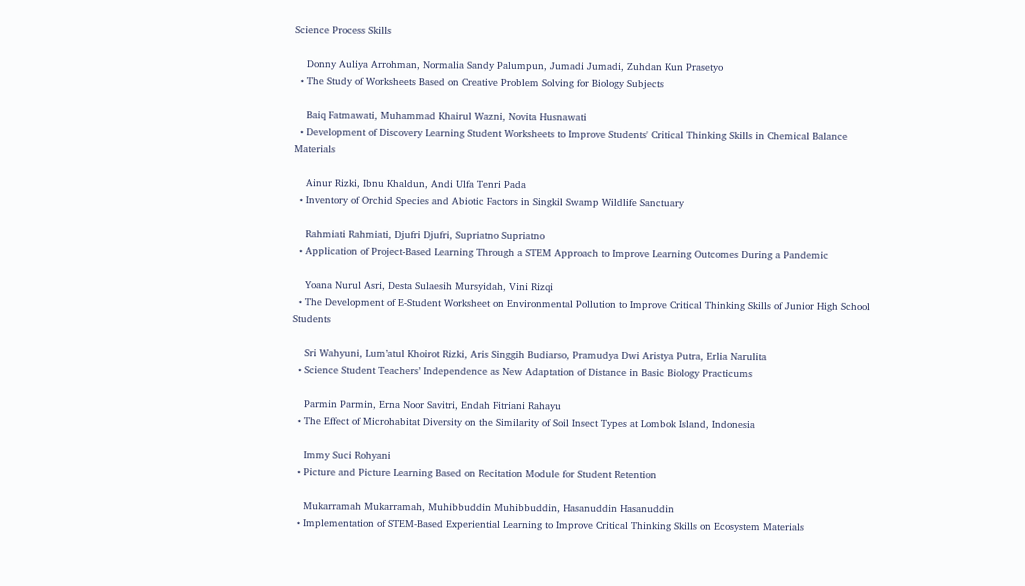Science Process Skills

    Donny Auliya Arrohman, Normalia Sandy Palumpun, Jumadi Jumadi, Zuhdan Kun Prasetyo
  • The Study of Worksheets Based on Creative Problem Solving for Biology Subjects

    Baiq Fatmawati, Muhammad Khairul Wazni, Novita Husnawati
  • Development of Discovery Learning Student Worksheets to Improve Students' Critical Thinking Skills in Chemical Balance Materials

    Ainur Rizki, Ibnu Khaldun, Andi Ulfa Tenri Pada
  • Inventory of Orchid Species and Abiotic Factors in Singkil Swamp Wildlife Sanctuary

    Rahmiati Rahmiati, Djufri Djufri, Supriatno Supriatno
  • Application of Project-Based Learning Through a STEM Approach to Improve Learning Outcomes During a Pandemic

    Yoana Nurul Asri, Desta Sulaesih Mursyidah, Vini Rizqi
  • The Development of E-Student Worksheet on Environmental Pollution to Improve Critical Thinking Skills of Junior High School Students

    Sri Wahyuni, Lum’atul Khoirot Rizki, Aris Singgih Budiarso, Pramudya Dwi Aristya Putra, Erlia Narulita
  • Science Student Teachers’ Independence as New Adaptation of Distance in Basic Biology Practicums

    Parmin Parmin, Erna Noor Savitri, Endah Fitriani Rahayu
  • The Effect of Microhabitat Diversity on the Similarity of Soil Insect Types at Lombok Island, Indonesia

    Immy Suci Rohyani
  • Picture and Picture Learning Based on Recitation Module for Student Retention

    Mukarramah Mukarramah, Muhibbuddin Muhibbuddin, Hasanuddin Hasanuddin
  • Implementation of STEM-Based Experiential Learning to Improve Critical Thinking Skills on Ecosystem Materials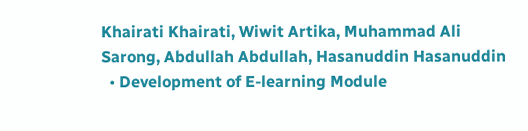Khairati Khairati, Wiwit Artika, Muhammad Ali Sarong, Abdullah Abdullah, Hasanuddin Hasanuddin
  • Development of E-learning Module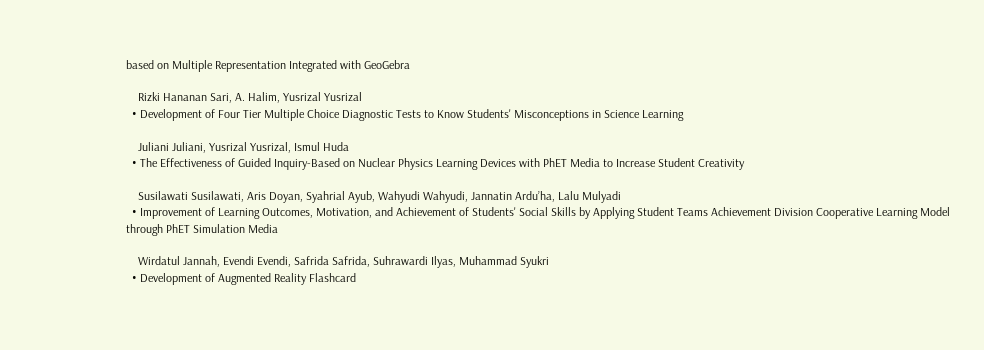based on Multiple Representation Integrated with GeoGebra

    Rizki Hananan Sari, A. Halim, Yusrizal Yusrizal
  • Development of Four Tier Multiple Choice Diagnostic Tests to Know Students' Misconceptions in Science Learning

    Juliani Juliani, Yusrizal Yusrizal, Ismul Huda
  • The Effectiveness of Guided Inquiry-Based on Nuclear Physics Learning Devices with PhET Media to Increase Student Creativity

    Susilawati Susilawati, Aris Doyan, Syahrial Ayub, Wahyudi Wahyudi, Jannatin Ardu’ha, Lalu Mulyadi
  • Improvement of Learning Outcomes, Motivation, and Achievement of Students' Social Skills by Applying Student Teams Achievement Division Cooperative Learning Model through PhET Simulation Media

    Wirdatul Jannah, Evendi Evendi, Safrida Safrida, Suhrawardi Ilyas, Muhammad Syukri
  • Development of Augmented Reality Flashcard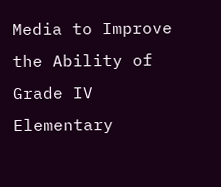Media to Improve the Ability of Grade IV Elementary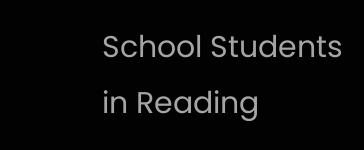School Students in Reading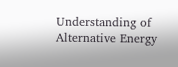Understanding of Alternative Energy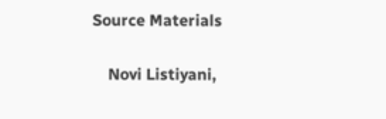Source Materials

    Novi Listiyani,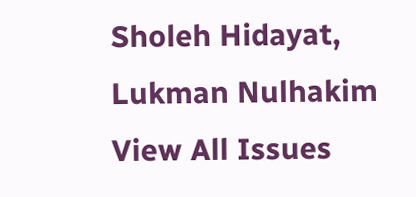Sholeh Hidayat, Lukman Nulhakim
View All Issues